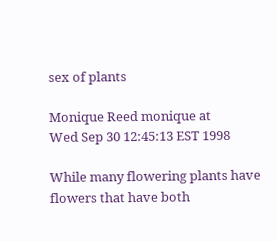sex of plants

Monique Reed monique at
Wed Sep 30 12:45:13 EST 1998

While many flowering plants have flowers that have both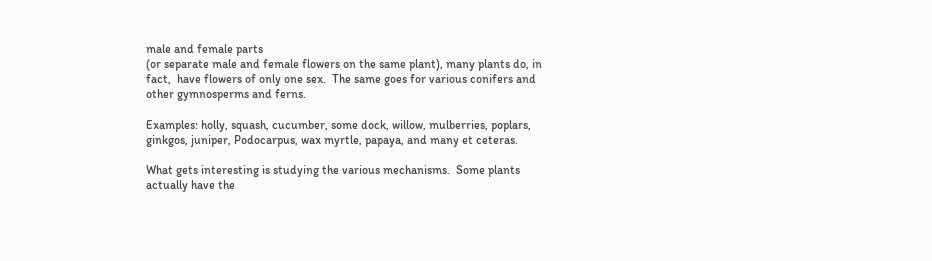male and female parts
(or separate male and female flowers on the same plant), many plants do, in
fact,  have flowers of only one sex.  The same goes for various conifers and
other gymnosperms and ferns.

Examples: holly, squash, cucumber, some dock, willow, mulberries, poplars,
ginkgos, juniper, Podocarpus, wax myrtle, papaya, and many et ceteras.

What gets interesting is studying the various mechanisms.  Some plants
actually have the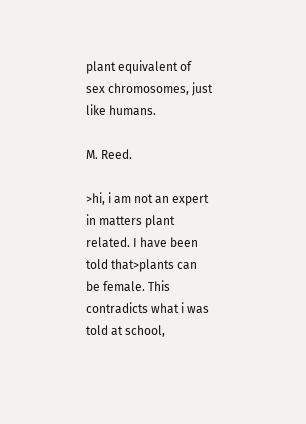plant equivalent of sex chromosomes, just like humans.

M. Reed.

>hi, i am not an expert
in matters plant related. I have been told that>plants can be female. This
contradicts what i was told at school,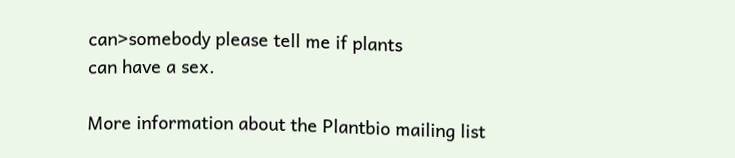can>somebody please tell me if plants
can have a sex.

More information about the Plantbio mailing list